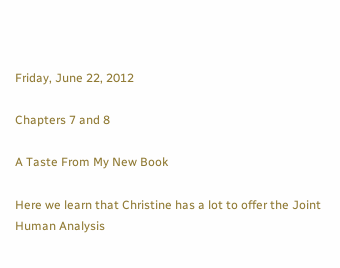Friday, June 22, 2012

Chapters 7 and 8

A Taste From My New Book

Here we learn that Christine has a lot to offer the Joint Human Analysis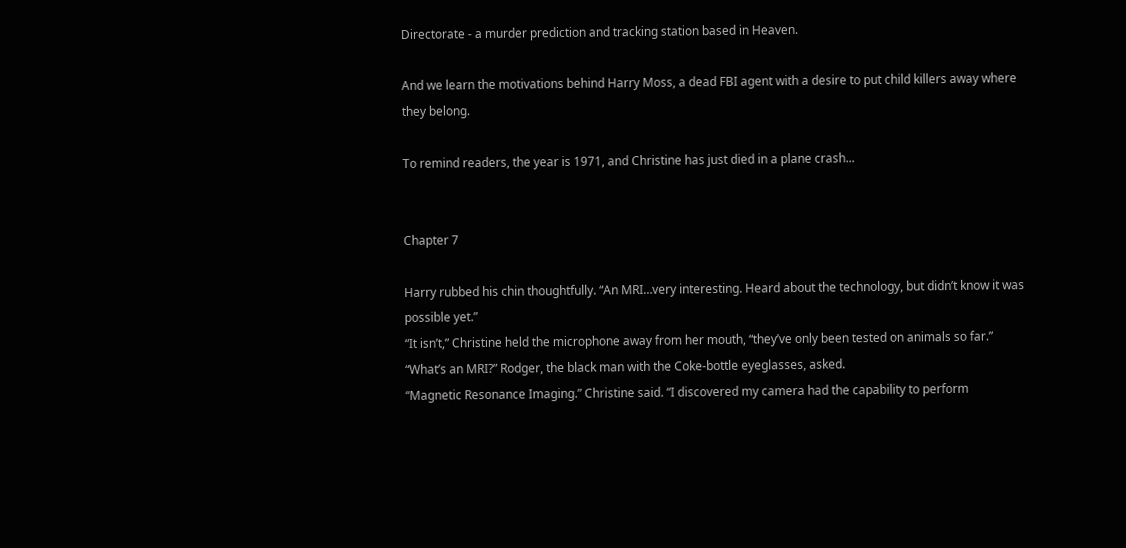Directorate - a murder prediction and tracking station based in Heaven.

And we learn the motivations behind Harry Moss, a dead FBI agent with a desire to put child killers away where they belong.

To remind readers, the year is 1971, and Christine has just died in a plane crash...


Chapter 7

Harry rubbed his chin thoughtfully. “An MRI…very interesting. Heard about the technology, but didn’t know it was possible yet.”
“It isn’t,” Christine held the microphone away from her mouth, “they’ve only been tested on animals so far.”
“What’s an MRI?” Rodger, the black man with the Coke-bottle eyeglasses, asked.
“Magnetic Resonance Imaging.” Christine said. “I discovered my camera had the capability to perform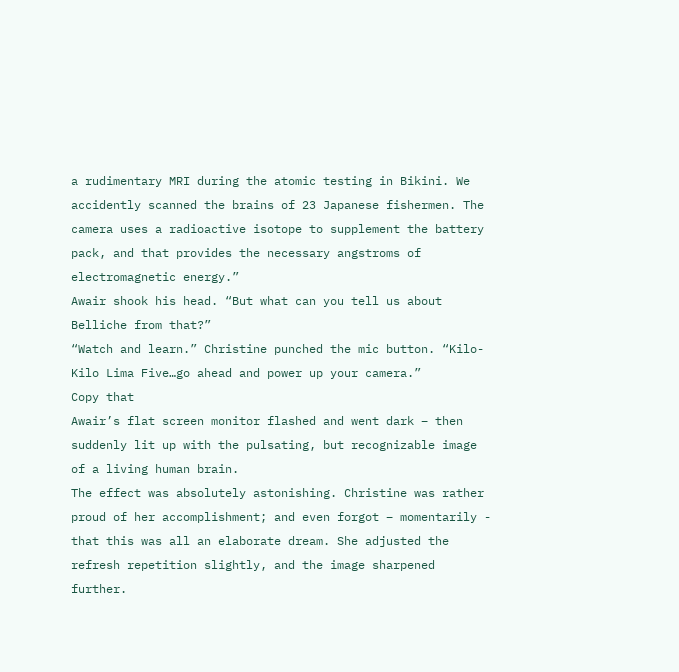a rudimentary MRI during the atomic testing in Bikini. We accidently scanned the brains of 23 Japanese fishermen. The camera uses a radioactive isotope to supplement the battery pack, and that provides the necessary angstroms of electromagnetic energy.”
Awair shook his head. “But what can you tell us about Belliche from that?”
“Watch and learn.” Christine punched the mic button. “Kilo-Kilo Lima Five…go ahead and power up your camera.”
Copy that
Awair’s flat screen monitor flashed and went dark – then suddenly lit up with the pulsating, but recognizable image of a living human brain.
The effect was absolutely astonishing. Christine was rather proud of her accomplishment; and even forgot – momentarily - that this was all an elaborate dream. She adjusted the refresh repetition slightly, and the image sharpened further.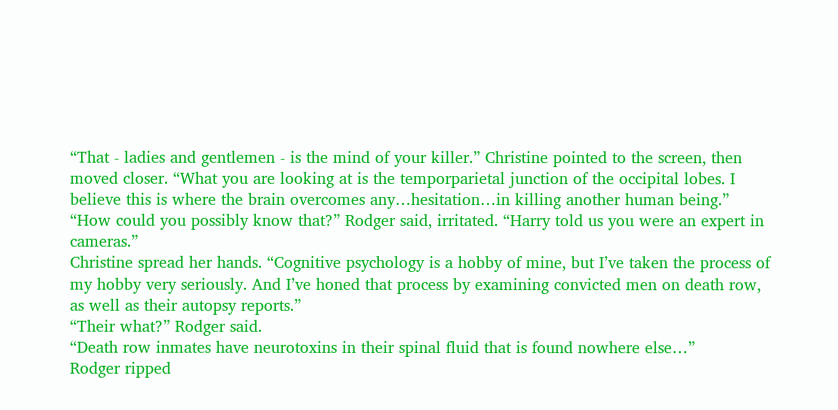“That - ladies and gentlemen - is the mind of your killer.” Christine pointed to the screen, then moved closer. “What you are looking at is the temporparietal junction of the occipital lobes. I believe this is where the brain overcomes any…hesitation…in killing another human being.”
“How could you possibly know that?” Rodger said, irritated. “Harry told us you were an expert in cameras.”
Christine spread her hands. “Cognitive psychology is a hobby of mine, but I’ve taken the process of my hobby very seriously. And I’ve honed that process by examining convicted men on death row, as well as their autopsy reports.”
“Their what?” Rodger said.
“Death row inmates have neurotoxins in their spinal fluid that is found nowhere else…”
Rodger ripped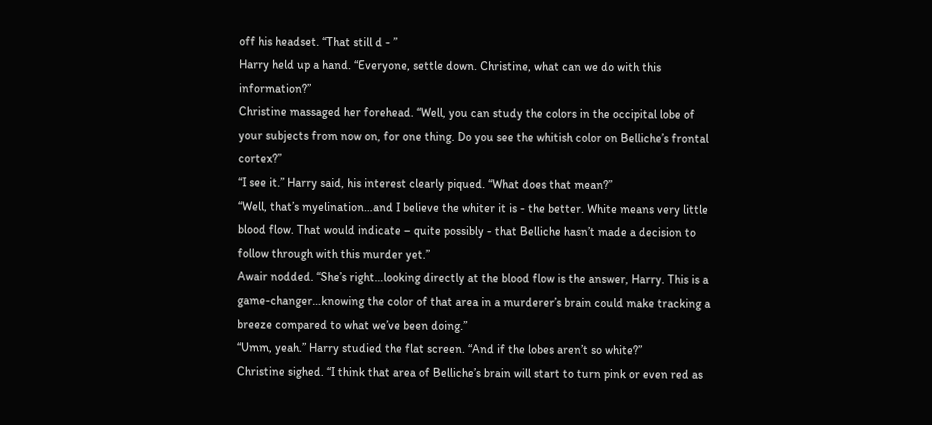off his headset. “That still d - ”
Harry held up a hand. “Everyone, settle down. Christine, what can we do with this information?”
Christine massaged her forehead. “Well, you can study the colors in the occipital lobe of your subjects from now on, for one thing. Do you see the whitish color on Belliche’s frontal cortex?”
“I see it.” Harry said, his interest clearly piqued. “What does that mean?”
“Well, that’s myelination…and I believe the whiter it is - the better. White means very little blood flow. That would indicate – quite possibly - that Belliche hasn’t made a decision to follow through with this murder yet.”
Awair nodded. “She’s right…looking directly at the blood flow is the answer, Harry. This is a game-changer…knowing the color of that area in a murderer’s brain could make tracking a breeze compared to what we’ve been doing.”
“Umm, yeah.” Harry studied the flat screen. “And if the lobes aren’t so white?”
Christine sighed. “I think that area of Belliche’s brain will start to turn pink or even red as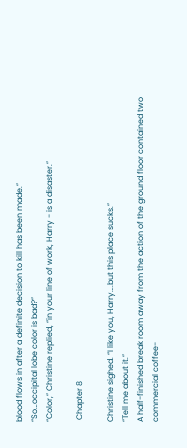blood flows in after a definite decision to kill has been made.”
“So…occipital lobe color is bad?”
“Color,” Christine replied, “in your line of work, Harry - is a disaster.”

 Chapter 8

Christine sighed. “I like you, Harry….but this place sucks.”
“Tell me about it.”
A half-finished break room away from the action of the ground floor contained two commercial coffee-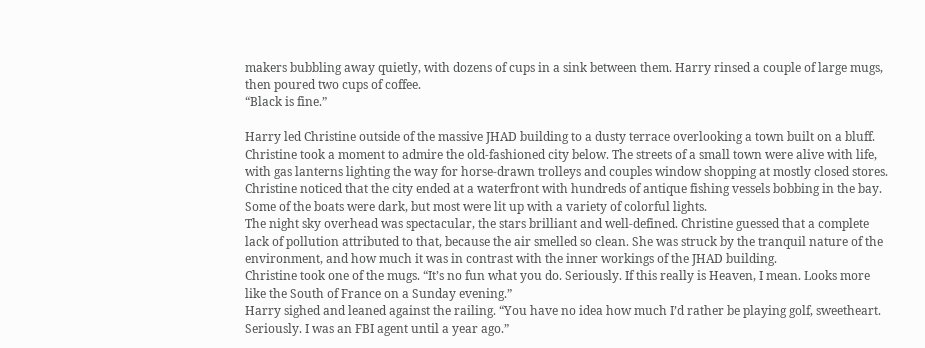makers bubbling away quietly, with dozens of cups in a sink between them. Harry rinsed a couple of large mugs, then poured two cups of coffee.
“Black is fine.”

Harry led Christine outside of the massive JHAD building to a dusty terrace overlooking a town built on a bluff. Christine took a moment to admire the old-fashioned city below. The streets of a small town were alive with life, with gas lanterns lighting the way for horse-drawn trolleys and couples window shopping at mostly closed stores.
Christine noticed that the city ended at a waterfront with hundreds of antique fishing vessels bobbing in the bay. Some of the boats were dark, but most were lit up with a variety of colorful lights.
The night sky overhead was spectacular, the stars brilliant and well-defined. Christine guessed that a complete lack of pollution attributed to that, because the air smelled so clean. She was struck by the tranquil nature of the environment, and how much it was in contrast with the inner workings of the JHAD building.
Christine took one of the mugs. “It’s no fun what you do. Seriously. If this really is Heaven, I mean. Looks more like the South of France on a Sunday evening.”
Harry sighed and leaned against the railing. “You have no idea how much I’d rather be playing golf, sweetheart. Seriously. I was an FBI agent until a year ago.”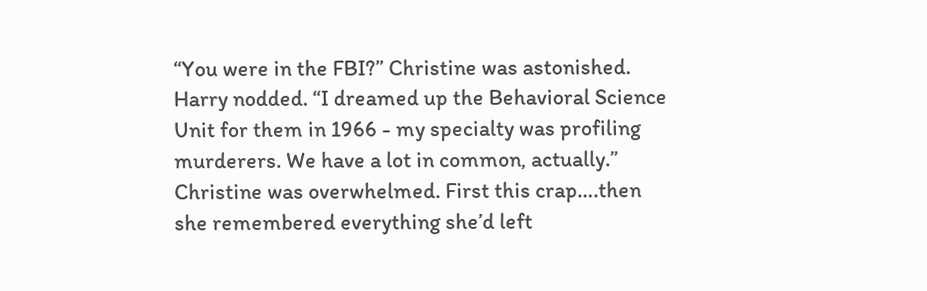“You were in the FBI?” Christine was astonished.
Harry nodded. “I dreamed up the Behavioral Science Unit for them in 1966 - my specialty was profiling murderers. We have a lot in common, actually.”
Christine was overwhelmed. First this crap….then she remembered everything she’d left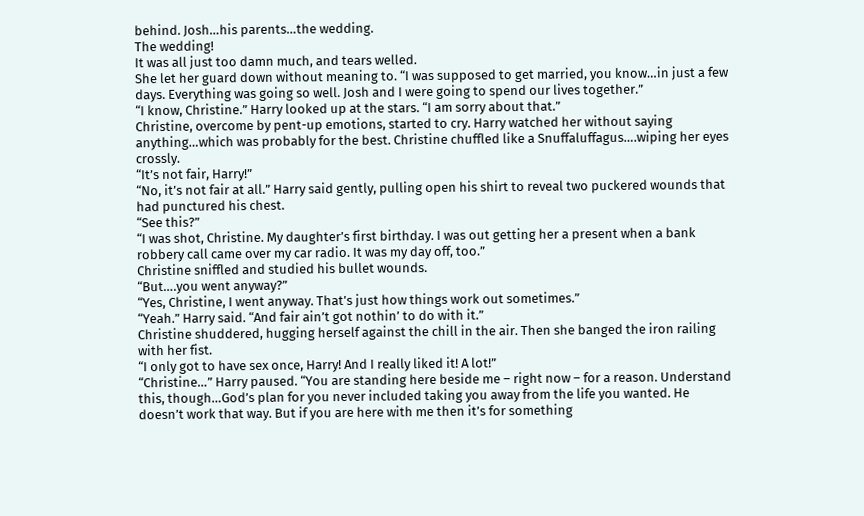behind. Josh…his parents…the wedding.
The wedding!
It was all just too damn much, and tears welled.
She let her guard down without meaning to. “I was supposed to get married, you know…in just a few days. Everything was going so well. Josh and I were going to spend our lives together.”
“I know, Christine.” Harry looked up at the stars. “I am sorry about that.”
Christine, overcome by pent-up emotions, started to cry. Harry watched her without saying anything…which was probably for the best. Christine chuffled like a Snuffaluffagus….wiping her eyes crossly.
“It’s not fair, Harry!”
“No, it’s not fair at all.” Harry said gently, pulling open his shirt to reveal two puckered wounds that had punctured his chest.
“See this?”
“I was shot, Christine. My daughter’s first birthday. I was out getting her a present when a bank robbery call came over my car radio. It was my day off, too.”
Christine sniffled and studied his bullet wounds.
“But….you went anyway?”
“Yes, Christine, I went anyway. That’s just how things work out sometimes.”
“Yeah.” Harry said. “And fair ain’t got nothin’ to do with it.”
Christine shuddered, hugging herself against the chill in the air. Then she banged the iron railing with her fist.
“I only got to have sex once, Harry! And I really liked it! A lot!”
“Christine…” Harry paused. “You are standing here beside me – right now – for a reason. Understand this, though…God’s plan for you never included taking you away from the life you wanted. He doesn’t work that way. But if you are here with me then it’s for something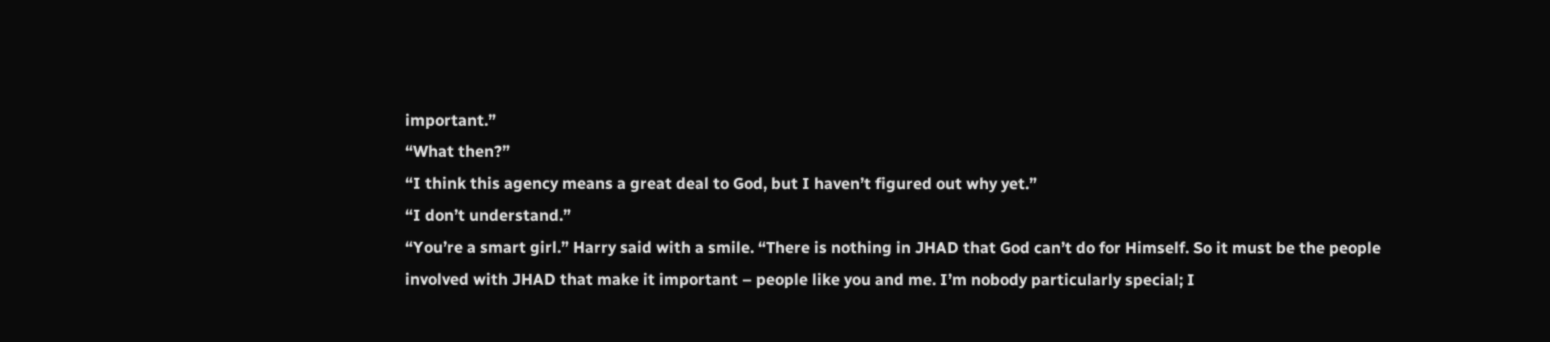important.”
“What then?”
“I think this agency means a great deal to God, but I haven’t figured out why yet.”
“I don’t understand.”
“You’re a smart girl.” Harry said with a smile. “There is nothing in JHAD that God can’t do for Himself. So it must be the people involved with JHAD that make it important – people like you and me. I’m nobody particularly special; I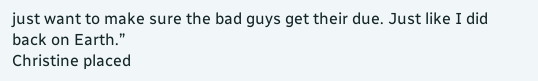just want to make sure the bad guys get their due. Just like I did back on Earth.”
Christine placed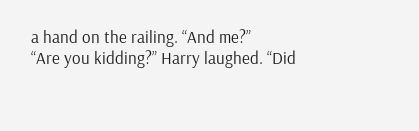a hand on the railing. “And me?”
“Are you kidding?” Harry laughed. “Did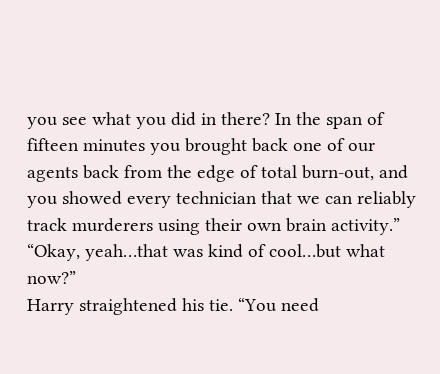you see what you did in there? In the span of fifteen minutes you brought back one of our agents back from the edge of total burn-out, and you showed every technician that we can reliably track murderers using their own brain activity.”
“Okay, yeah…that was kind of cool…but what now?”
Harry straightened his tie. “You need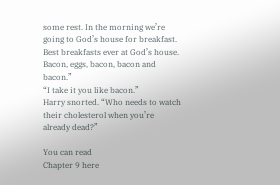some rest. In the morning we’re going to God’s house for breakfast. Best breakfasts ever at God’s house. Bacon, eggs, bacon, bacon and bacon.”
“I take it you like bacon.”
Harry snorted. “Who needs to watch their cholesterol when you’re already dead?”

You can read
Chapter 9 here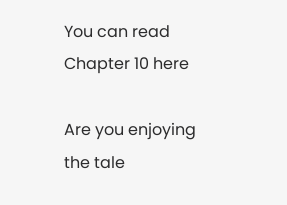You can read
Chapter 10 here

Are you enjoying
the tale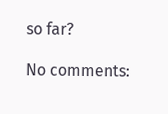so far?

No comments: